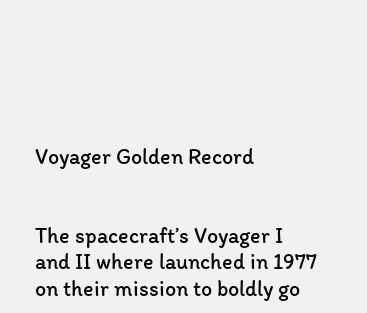Voyager Golden Record


The spacecraft’s Voyager I and II where launched in 1977 on their mission to boldly go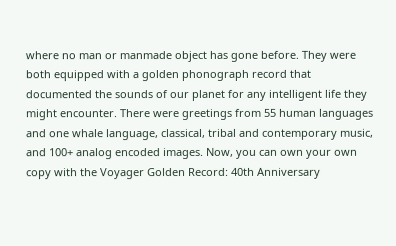where no man or manmade object has gone before. They were both equipped with a golden phonograph record that documented the sounds of our planet for any intelligent life they might encounter. There were greetings from 55 human languages and one whale language, classical, tribal and contemporary music, and 100+ analog encoded images. Now, you can own your own copy with the Voyager Golden Record: 40th Anniversary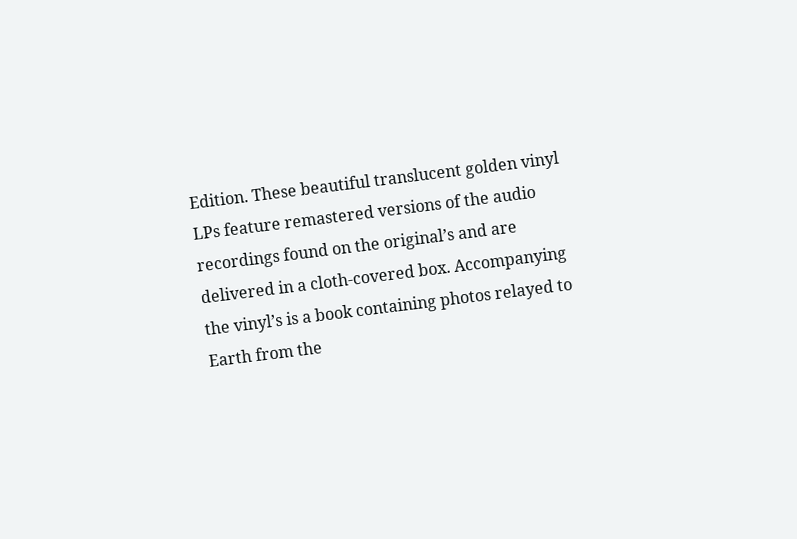Edition. These beautiful translucent golden vinyl LPs feature remastered versions of the audio recordings found on the original’s and are delivered in a cloth-covered box. Accompanying the vinyl’s is a book containing photos relayed to Earth from the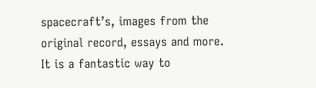spacecraft’s, images from the original record, essays and more. It is a fantastic way to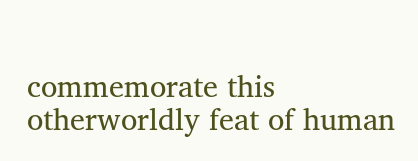commemorate this otherworldly feat of human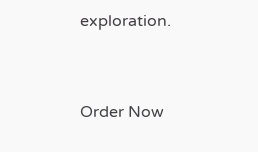exploration.


Order Now